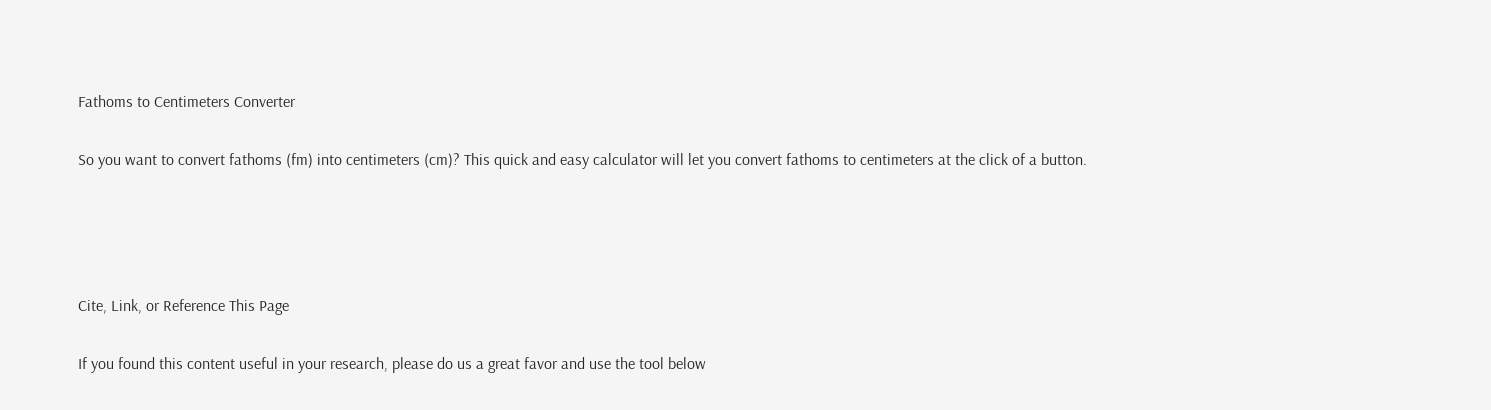Fathoms to Centimeters Converter

So you want to convert fathoms (fm) into centimeters (cm)? This quick and easy calculator will let you convert fathoms to centimeters at the click of a button.




Cite, Link, or Reference This Page

If you found this content useful in your research, please do us a great favor and use the tool below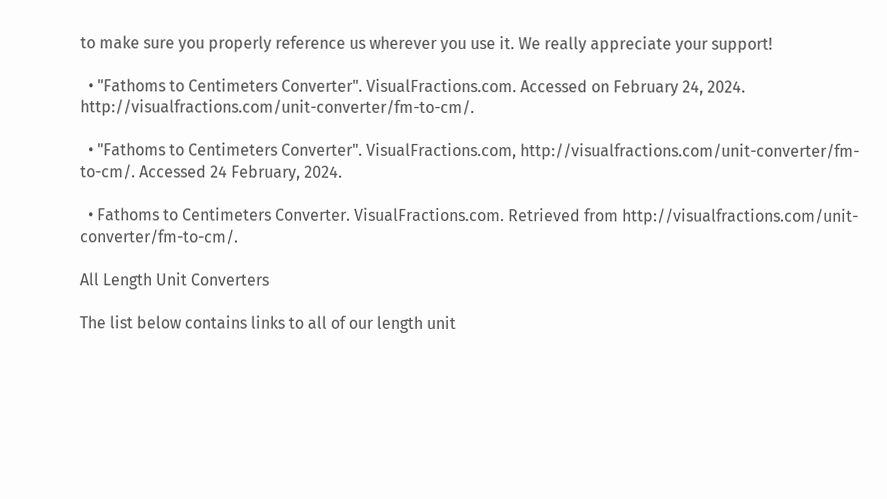to make sure you properly reference us wherever you use it. We really appreciate your support!

  • "Fathoms to Centimeters Converter". VisualFractions.com. Accessed on February 24, 2024. http://visualfractions.com/unit-converter/fm-to-cm/.

  • "Fathoms to Centimeters Converter". VisualFractions.com, http://visualfractions.com/unit-converter/fm-to-cm/. Accessed 24 February, 2024.

  • Fathoms to Centimeters Converter. VisualFractions.com. Retrieved from http://visualfractions.com/unit-converter/fm-to-cm/.

All Length Unit Converters

The list below contains links to all of our length unit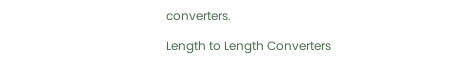converters.

Length to Length Converters